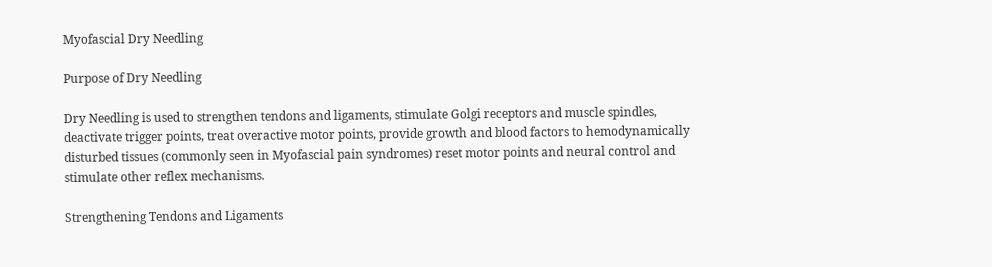Myofascial Dry Needling

Purpose of Dry Needling

Dry Needling is used to strengthen tendons and ligaments, stimulate Golgi receptors and muscle spindles, deactivate trigger points, treat overactive motor points, provide growth and blood factors to hemodynamically disturbed tissues (commonly seen in Myofascial pain syndromes) reset motor points and neural control and stimulate other reflex mechanisms.

Strengthening Tendons and Ligaments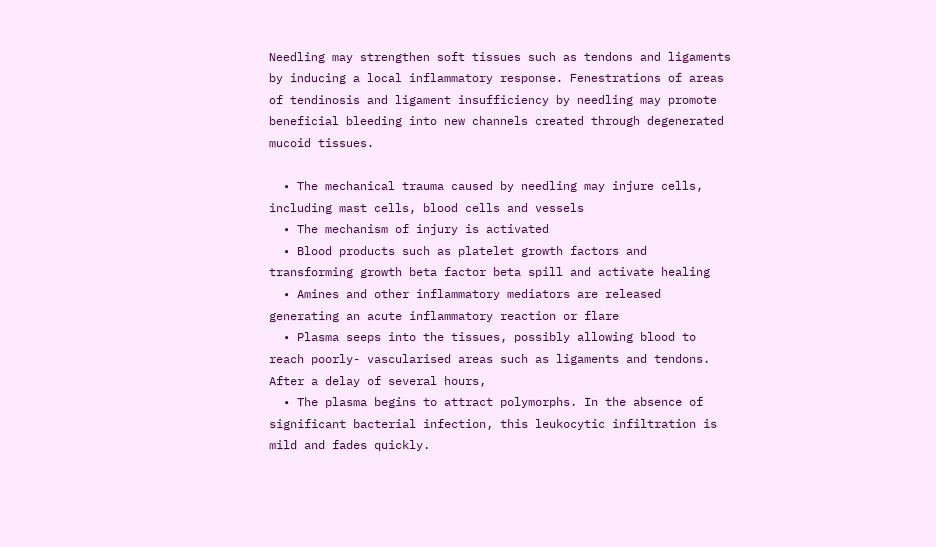Needling may strengthen soft tissues such as tendons and ligaments by inducing a local inflammatory response. Fenestrations of areas of tendinosis and ligament insufficiency by needling may promote beneficial bleeding into new channels created through degenerated mucoid tissues.

  • The mechanical trauma caused by needling may injure cells, including mast cells, blood cells and vessels
  • The mechanism of injury is activated
  • Blood products such as platelet growth factors and transforming growth beta factor beta spill and activate healing
  • Amines and other inflammatory mediators are released generating an acute inflammatory reaction or flare
  • Plasma seeps into the tissues, possibly allowing blood to reach poorly- vascularised areas such as ligaments and tendons. After a delay of several hours,
  • The plasma begins to attract polymorphs. In the absence of significant bacterial infection, this leukocytic infiltration is mild and fades quickly.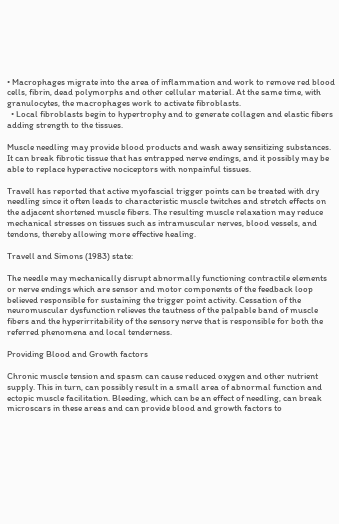• Macrophages migrate into the area of inflammation and work to remove red blood cells, fibrin, dead polymorphs and other cellular material. At the same time, with granulocytes, the macrophages work to activate fibroblasts.
  • Local fibroblasts begin to hypertrophy and to generate collagen and elastic fibers adding strength to the tissues.

Muscle needling may provide blood products and wash away sensitizing substances. It can break fibrotic tissue that has entrapped nerve endings, and it possibly may be able to replace hyperactive nociceptors with nonpainful tissues.

Travell has reported that active myofascial trigger points can be treated with dry needling since it often leads to characteristic muscle twitches and stretch effects on the adjacent shortened muscle fibers. The resulting muscle relaxation may reduce mechanical stresses on tissues such as intramuscular nerves, blood vessels, and tendons, thereby allowing more effective healing.

Travell and Simons (1983) state:

The needle may mechanically disrupt abnormally functioning contractile elements or nerve endings which are sensor and motor components of the feedback loop believed responsible for sustaining the trigger point activity. Cessation of the neuromuscular dysfunction relieves the tautness of the palpable band of muscle fibers and the hyperirritability of the sensory nerve that is responsible for both the referred phenomena and local tenderness.

Providing Blood and Growth factors

Chronic muscle tension and spasm can cause reduced oxygen and other nutrient supply. This in turn, can possibly result in a small area of abnormal function and ectopic muscle facilitation. Bleeding, which can be an effect of needling, can break microscars in these areas and can provide blood and growth factors to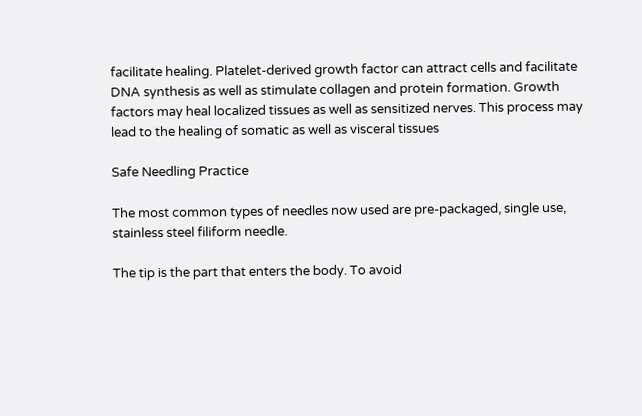facilitate healing. Platelet-derived growth factor can attract cells and facilitate DNA synthesis as well as stimulate collagen and protein formation. Growth factors may heal localized tissues as well as sensitized nerves. This process may lead to the healing of somatic as well as visceral tissues

Safe Needling Practice

The most common types of needles now used are pre-packaged, single use, stainless steel filiform needle.

The tip is the part that enters the body. To avoid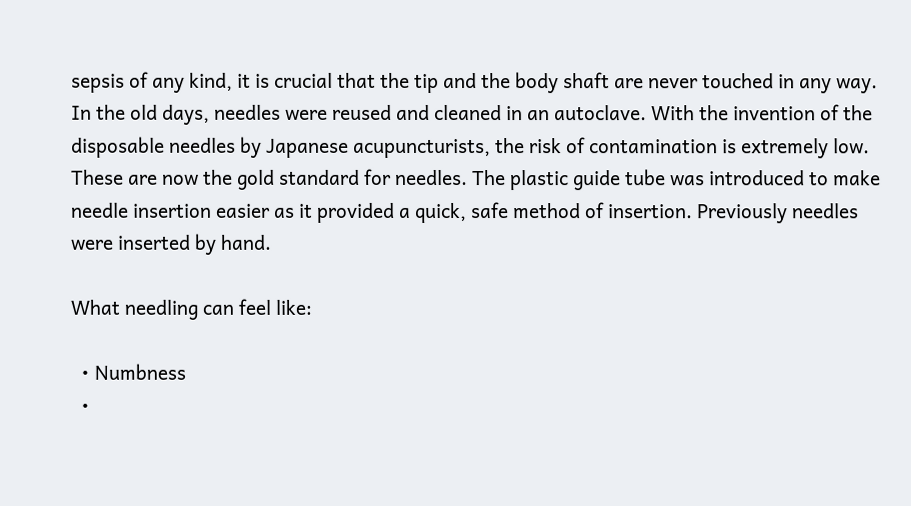sepsis of any kind, it is crucial that the tip and the body shaft are never touched in any way. In the old days, needles were reused and cleaned in an autoclave. With the invention of the disposable needles by Japanese acupuncturists, the risk of contamination is extremely low. These are now the gold standard for needles. The plastic guide tube was introduced to make needle insertion easier as it provided a quick, safe method of insertion. Previously needles were inserted by hand.

What needling can feel like:

  • Numbness
  •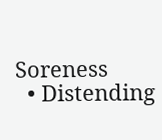Soreness
  • Distending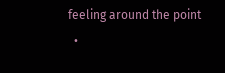feeling around the point
  •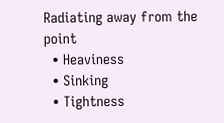Radiating away from the point
  • Heaviness
  • Sinking
  • Tightness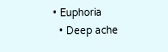• Euphoria
  • Deep ache